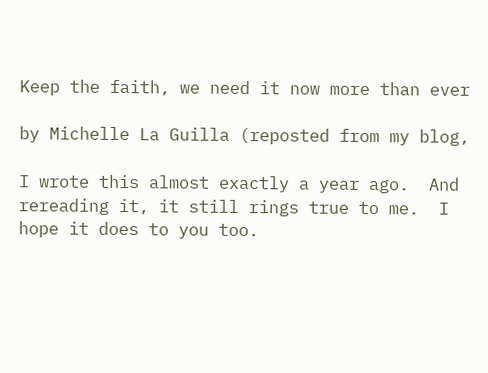Keep the faith, we need it now more than ever

by Michelle La Guilla (reposted from my blog,

I wrote this almost exactly a year ago.  And rereading it, it still rings true to me.  I hope it does to you too.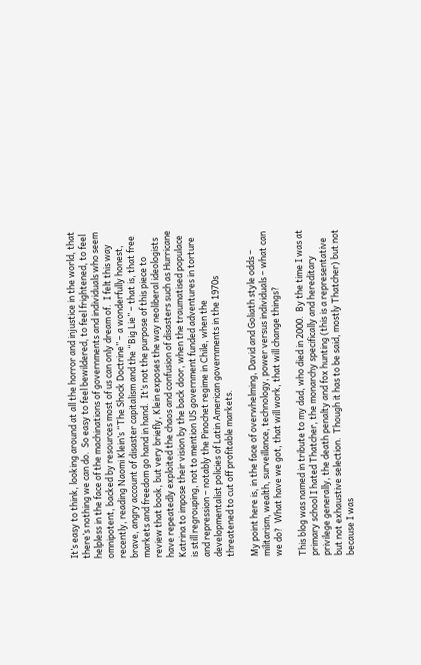It’s easy to think, looking around at all the horror and injustice in the world, that there’s nothing we can do.  So easy to feel bewildered, to feel frightened, to feel helpless in the face of the machinations of governments and individuals who seem omnipotent, backed by resources most of us can only dream of.  I felt this way recently, reading Naomi Klein’s “The Shock Doctrine” – a wonderfully honest, brave, angry account of disaster capitalism and the “Big Lie” – that is, that free markets and freedom go hand in hand.  It’s not the purpose of this piece to review that book, but very briefly, Klein exposes the way neoliberal ideologists have repeatedly exploited the chaos and confusion of disasters such as Hurricane Katrina to impose their vision by the back door, when the traumatised populace is still regrouping, not to mention US government funded adventures in torture and repression – notably the Pinochet regime in Chile, when the developmentalist policies of Latin American governments in the 1970s threatened to cut off profitable markets.

My point here is, in the face of overwhelming, David and Goliath style odds – militarism, wealth, surveillance, technology, power versus individuals – what can we do?  What have we got, that will work, that will change things?

This blog was named in tribute to my dad, who died in 2000.  By the time I was at primary school I hated Thatcher, the monarchy specifically and hereditary privilege generally, the death penalty and fox hunting (this is a representative but not exhaustive selection.  Though it has to be said, mostly Thatcher) but not because I was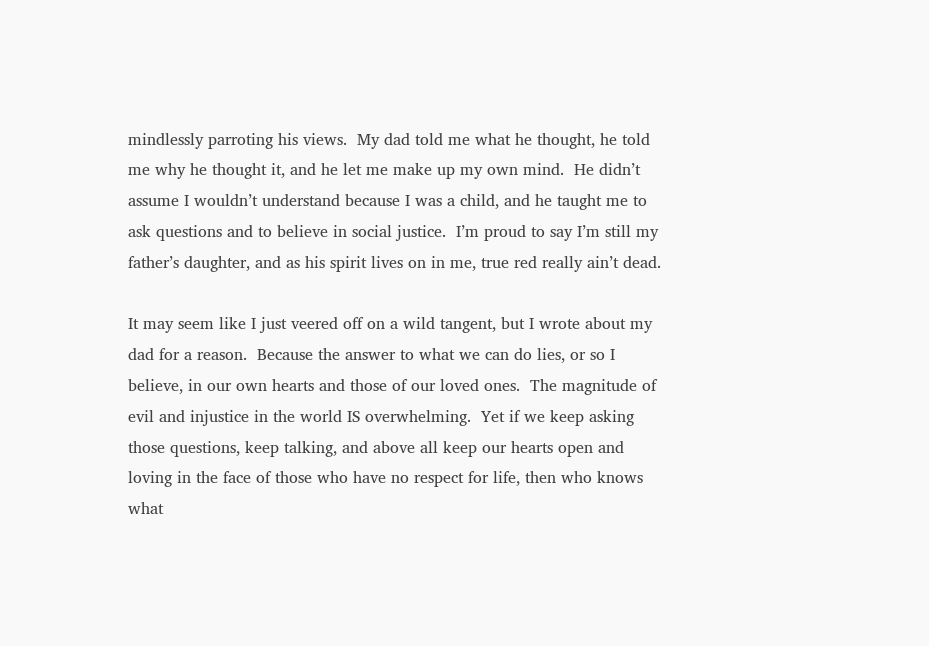mindlessly parroting his views.  My dad told me what he thought, he told me why he thought it, and he let me make up my own mind.  He didn’t assume I wouldn’t understand because I was a child, and he taught me to ask questions and to believe in social justice.  I’m proud to say I’m still my father’s daughter, and as his spirit lives on in me, true red really ain’t dead.

It may seem like I just veered off on a wild tangent, but I wrote about my dad for a reason.  Because the answer to what we can do lies, or so I believe, in our own hearts and those of our loved ones.  The magnitude of evil and injustice in the world IS overwhelming.  Yet if we keep asking those questions, keep talking, and above all keep our hearts open and loving in the face of those who have no respect for life, then who knows what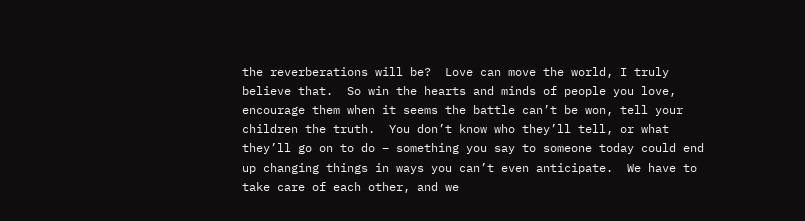the reverberations will be?  Love can move the world, I truly believe that.  So win the hearts and minds of people you love, encourage them when it seems the battle can’t be won, tell your children the truth.  You don’t know who they’ll tell, or what they’ll go on to do – something you say to someone today could end up changing things in ways you can’t even anticipate.  We have to take care of each other, and we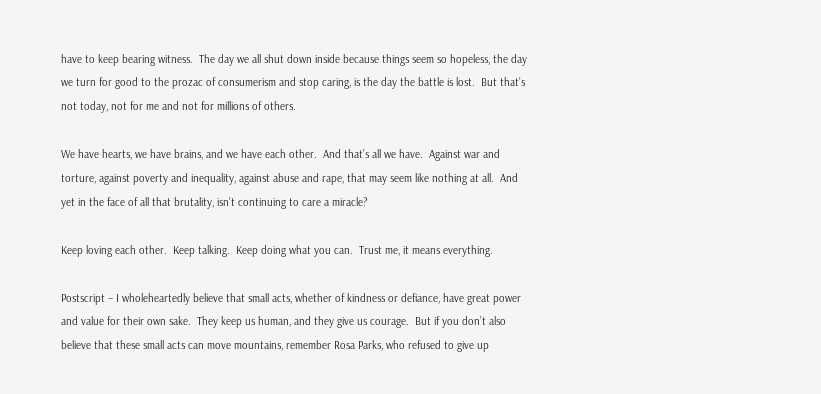have to keep bearing witness.  The day we all shut down inside because things seem so hopeless, the day we turn for good to the prozac of consumerism and stop caring, is the day the battle is lost.  But that’s not today, not for me and not for millions of others.

We have hearts, we have brains, and we have each other.  And that’s all we have.  Against war and torture, against poverty and inequality, against abuse and rape, that may seem like nothing at all.  And yet in the face of all that brutality, isn’t continuing to care a miracle?

Keep loving each other.  Keep talking.  Keep doing what you can.  Trust me, it means everything.

Postscript – I wholeheartedly believe that small acts, whether of kindness or defiance, have great power and value for their own sake.  They keep us human, and they give us courage.  But if you don’t also believe that these small acts can move mountains, remember Rosa Parks, who refused to give up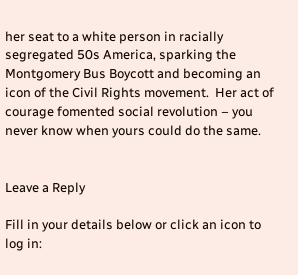her seat to a white person in racially segregated 50s America, sparking the Montgomery Bus Boycott and becoming an icon of the Civil Rights movement.  Her act of courage fomented social revolution – you never know when yours could do the same.


Leave a Reply

Fill in your details below or click an icon to log in: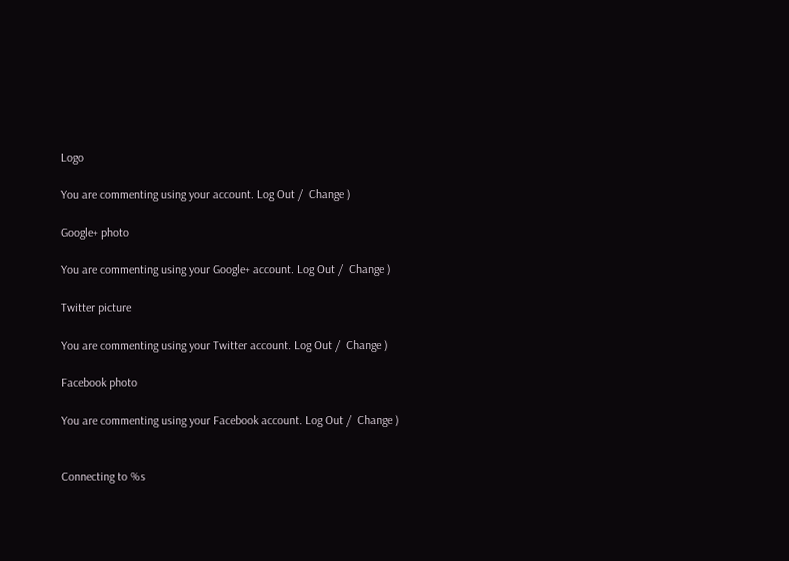Logo

You are commenting using your account. Log Out /  Change )

Google+ photo

You are commenting using your Google+ account. Log Out /  Change )

Twitter picture

You are commenting using your Twitter account. Log Out /  Change )

Facebook photo

You are commenting using your Facebook account. Log Out /  Change )


Connecting to %s